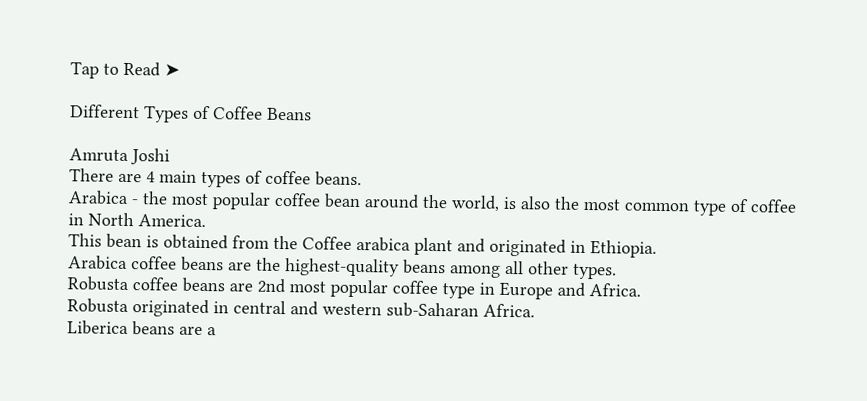Tap to Read ➤

Different Types of Coffee Beans

Amruta Joshi
There are 4 main types of coffee beans.
Arabica - the most popular coffee bean around the world, is also the most common type of coffee in North America.
This bean is obtained from the Coffee arabica plant and originated in Ethiopia.
Arabica coffee beans are the highest-quality beans among all other types.
Robusta coffee beans are 2nd most popular coffee type in Europe and Africa.
Robusta originated in central and western sub-Saharan Africa.
Liberica beans are a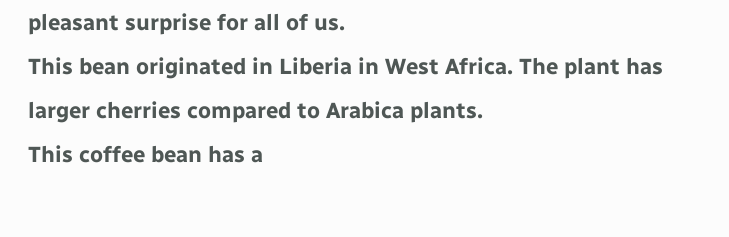pleasant surprise for all of us.
This bean originated in Liberia in West Africa. The plant has larger cherries compared to Arabica plants.
This coffee bean has a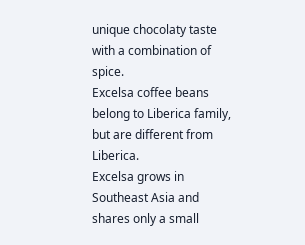unique chocolaty taste with a combination of spice.
Excelsa coffee beans belong to Liberica family, but are different from Liberica.
Excelsa grows in Southeast Asia and shares only a small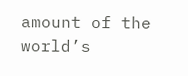amount of the world’s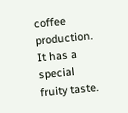coffee production.
It has a special fruity taste.